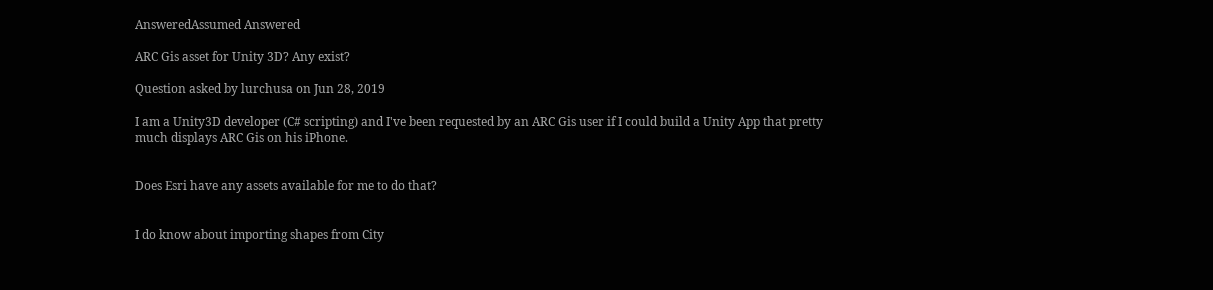AnsweredAssumed Answered

ARC Gis asset for Unity 3D? Any exist?

Question asked by lurchusa on Jun 28, 2019

I am a Unity3D developer (C# scripting) and I've been requested by an ARC Gis user if I could build a Unity App that pretty much displays ARC Gis on his iPhone.


Does Esri have any assets available for me to do that?


I do know about importing shapes from City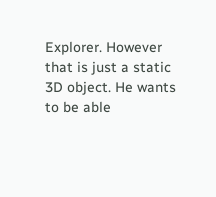Explorer. However that is just a static 3D object. He wants to be able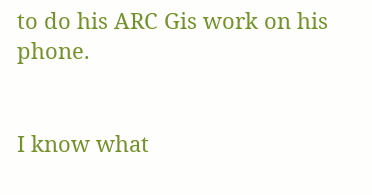to do his ARC Gis work on his phone.


I know what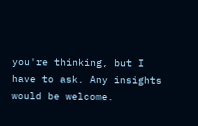you're thinking, but I have to ask. Any insights would be welcome.